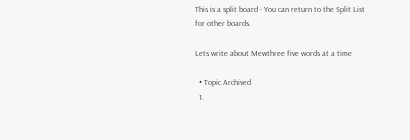This is a split board - You can return to the Split List for other boards.

Lets write about Mewthree five words at a time

  • Topic Archived
  1.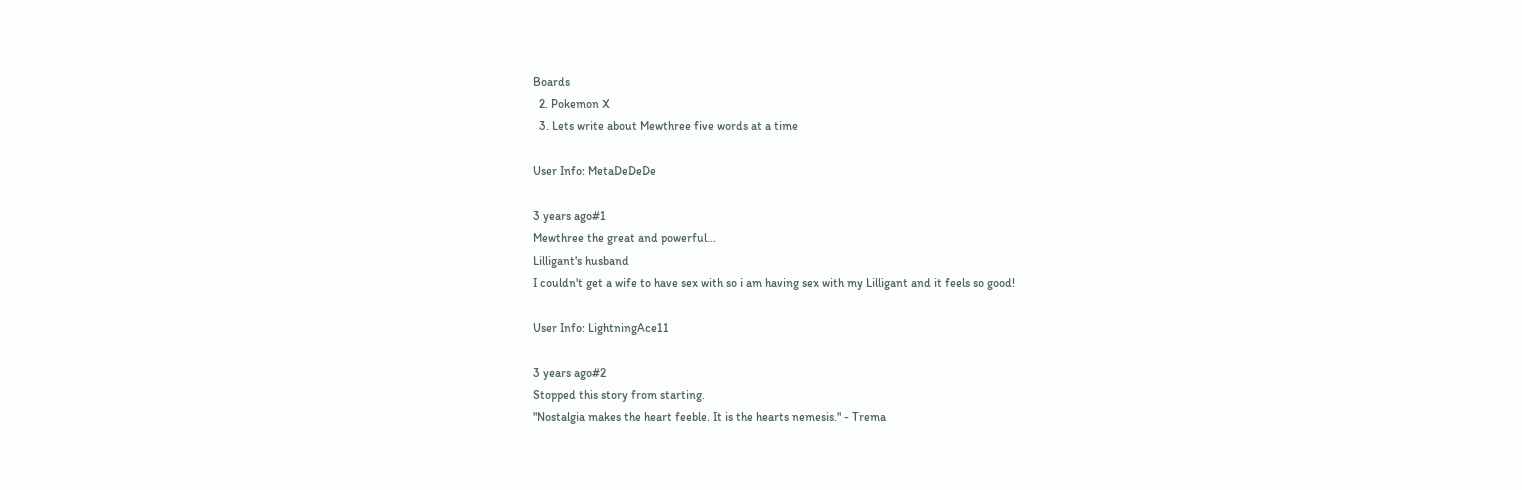Boards
  2. Pokemon X
  3. Lets write about Mewthree five words at a time

User Info: MetaDeDeDe

3 years ago#1
Mewthree the great and powerful...
Lilligant's husband
I couldn't get a wife to have sex with so i am having sex with my Lilligant and it feels so good!

User Info: LightningAce11

3 years ago#2
Stopped this story from starting.
"Nostalgia makes the heart feeble. It is the hearts nemesis." - Trema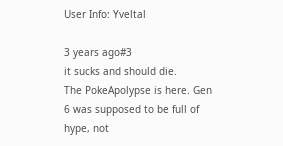User Info: Yveltal

3 years ago#3
it sucks and should die.
The PokeApolypse is here. Gen 6 was supposed to be full of hype, not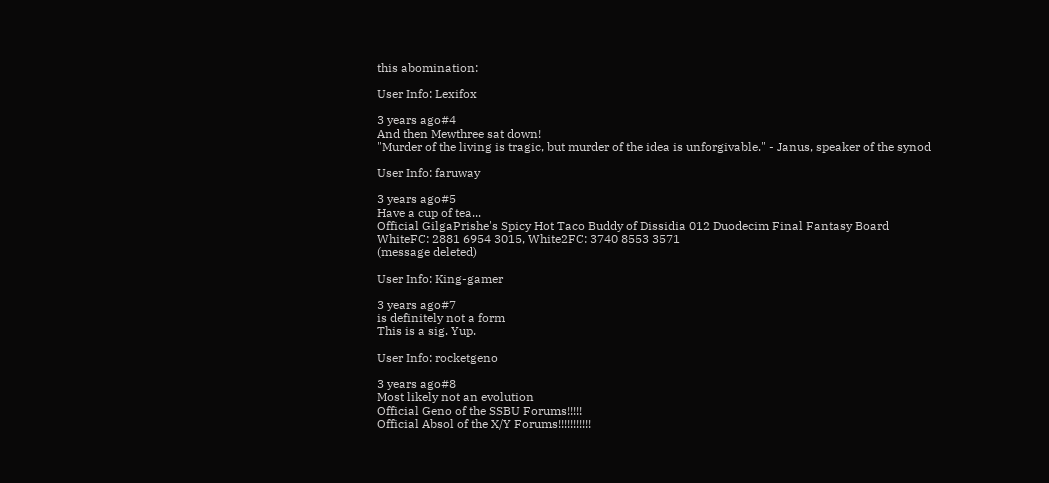this abomination:

User Info: Lexifox

3 years ago#4
And then Mewthree sat down!
"Murder of the living is tragic, but murder of the idea is unforgivable." - Janus, speaker of the synod

User Info: faruway

3 years ago#5
Have a cup of tea...
Official GilgaPrishe's Spicy Hot Taco Buddy of Dissidia 012 Duodecim Final Fantasy Board
WhiteFC: 2881 6954 3015, White2FC: 3740 8553 3571
(message deleted)

User Info: King-gamer

3 years ago#7
is definitely not a form
This is a sig. Yup.

User Info: rocketgeno

3 years ago#8
Most likely not an evolution
Official Geno of the SSBU Forums!!!!!
Official Absol of the X/Y Forums!!!!!!!!!!!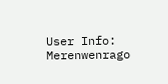User Info: Merenwenrago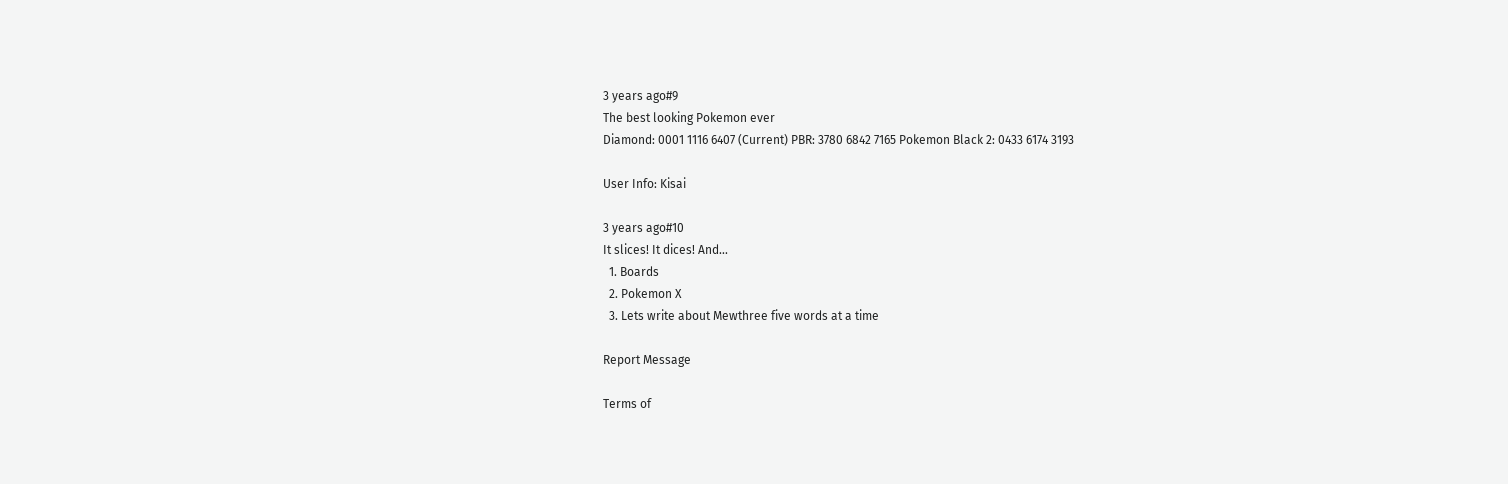3 years ago#9
The best looking Pokemon ever
Diamond: 0001 1116 6407 (Current) PBR: 3780 6842 7165 Pokemon Black 2: 0433 6174 3193

User Info: Kisai

3 years ago#10
It slices! It dices! And...
  1. Boards
  2. Pokemon X
  3. Lets write about Mewthree five words at a time

Report Message

Terms of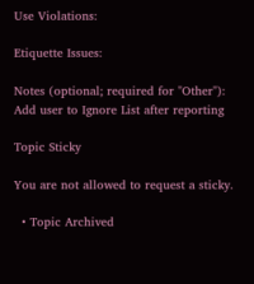Use Violations:

Etiquette Issues:

Notes (optional; required for "Other"):
Add user to Ignore List after reporting

Topic Sticky

You are not allowed to request a sticky.

  • Topic Archived